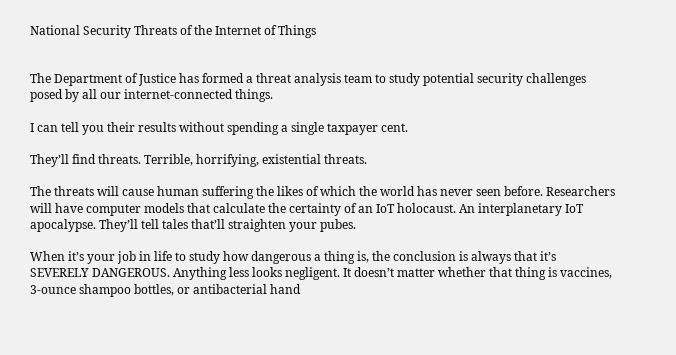National Security Threats of the Internet of Things


The Department of Justice has formed a threat analysis team to study potential security challenges posed by all our internet-connected things.

I can tell you their results without spending a single taxpayer cent.

They’ll find threats. Terrible, horrifying, existential threats.

The threats will cause human suffering the likes of which the world has never seen before. Researchers will have computer models that calculate the certainty of an IoT holocaust. An interplanetary IoT apocalypse. They’ll tell tales that’ll straighten your pubes.

When it’s your job in life to study how dangerous a thing is, the conclusion is always that it’s SEVERELY DANGEROUS. Anything less looks negligent. It doesn’t matter whether that thing is vaccines, 3-ounce shampoo bottles, or antibacterial hand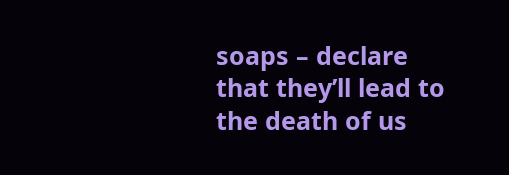soaps – declare that they’ll lead to the death of us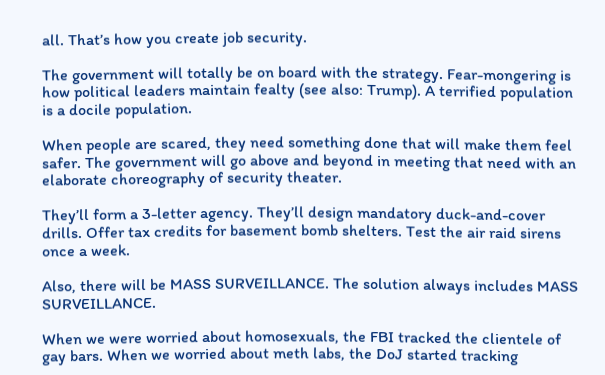all. That’s how you create job security.

The government will totally be on board with the strategy. Fear-mongering is how political leaders maintain fealty (see also: Trump). A terrified population is a docile population.

When people are scared, they need something done that will make them feel safer. The government will go above and beyond in meeting that need with an elaborate choreography of security theater.

They’ll form a 3-letter agency. They’ll design mandatory duck-and-cover drills. Offer tax credits for basement bomb shelters. Test the air raid sirens once a week.

Also, there will be MASS SURVEILLANCE. The solution always includes MASS SURVEILLANCE.

When we were worried about homosexuals, the FBI tracked the clientele of gay bars. When we worried about meth labs, the DoJ started tracking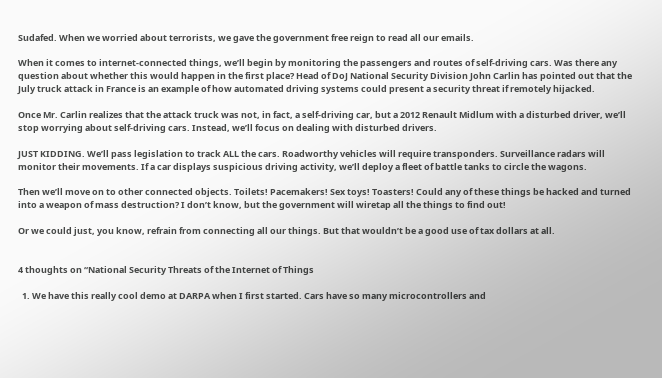Sudafed. When we worried about terrorists, we gave the government free reign to read all our emails.

When it comes to internet-connected things, we’ll begin by monitoring the passengers and routes of self-driving cars. Was there any question about whether this would happen in the first place? Head of DoJ National Security Division John Carlin has pointed out that the July truck attack in France is an example of how automated driving systems could present a security threat if remotely hijacked.

Once Mr. Carlin realizes that the attack truck was not, in fact, a self-driving car, but a 2012 Renault Midlum with a disturbed driver, we’ll stop worrying about self-driving cars. Instead, we’ll focus on dealing with disturbed drivers.

JUST KIDDING. We’ll pass legislation to track ALL the cars. Roadworthy vehicles will require transponders. Surveillance radars will monitor their movements. If a car displays suspicious driving activity, we’ll deploy a fleet of battle tanks to circle the wagons.

Then we’ll move on to other connected objects. Toilets! Pacemakers! Sex toys! Toasters! Could any of these things be hacked and turned into a weapon of mass destruction? I don’t know, but the government will wiretap all the things to find out!

Or we could just, you know, refrain from connecting all our things. But that wouldn’t be a good use of tax dollars at all.


4 thoughts on “National Security Threats of the Internet of Things

  1. We have this really cool demo at DARPA when I first started. Cars have so many microcontrollers and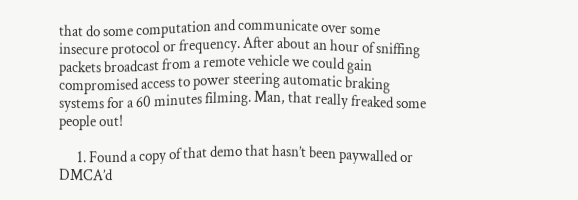that do some computation and communicate over some insecure protocol or frequency. After about an hour of sniffing packets broadcast from a remote vehicle we could gain compromised access to power steering automatic braking systems for a 60 minutes filming. Man, that really freaked some people out!

      1. Found a copy of that demo that hasn’t been paywalled or DMCA’d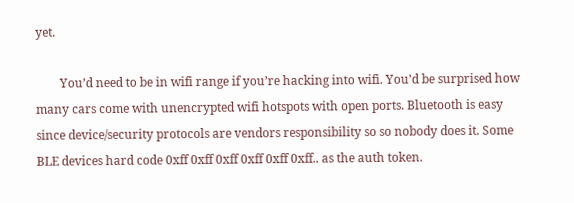yet.

        You’d need to be in wifi range if you’re hacking into wifi. You’d be surprised how many cars come with unencrypted wifi hotspots with open ports. Bluetooth is easy since device/security protocols are vendors responsibility so so nobody does it. Some BLE devices hard code 0xff 0xff 0xff 0xff 0xff 0xff.. as the auth token.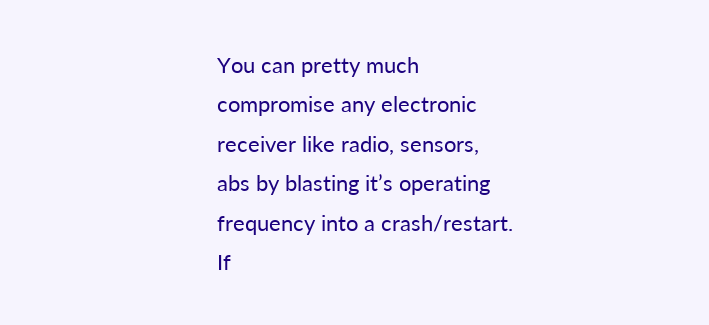You can pretty much compromise any electronic receiver like radio, sensors, abs by blasting it’s operating frequency into a crash/restart. If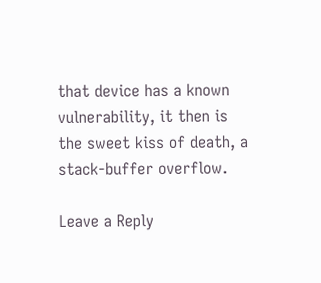that device has a known vulnerability, it then is the sweet kiss of death, a stack-buffer overflow.

Leave a Reply